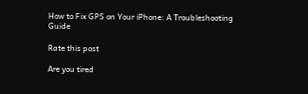How to Fix GPS on Your iPhone: A Troubleshooting Guide

Rate this post

Are you tired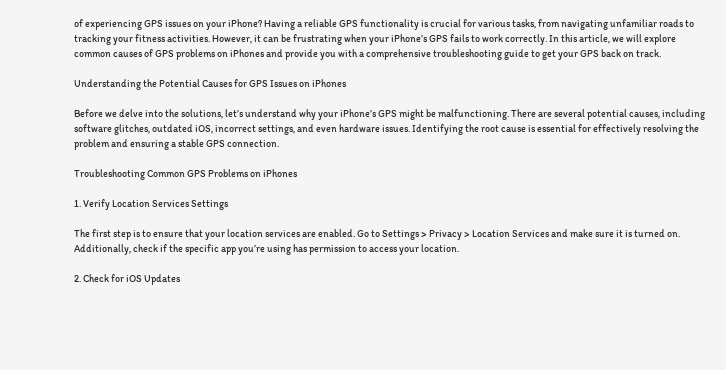of experiencing GPS issues on your iPhone? Having a reliable GPS functionality is crucial for various tasks, from navigating unfamiliar roads to tracking your fitness activities. However, it can be frustrating when your iPhone’s GPS fails to work correctly. In this article, we will explore common causes of GPS problems on iPhones and provide you with a comprehensive troubleshooting guide to get your GPS back on track.

Understanding the Potential Causes for GPS Issues on iPhones

Before we delve into the solutions, let’s understand why your iPhone’s GPS might be malfunctioning. There are several potential causes, including software glitches, outdated iOS, incorrect settings, and even hardware issues. Identifying the root cause is essential for effectively resolving the problem and ensuring a stable GPS connection.

Troubleshooting Common GPS Problems on iPhones

1. Verify Location Services Settings

The first step is to ensure that your location services are enabled. Go to Settings > Privacy > Location Services and make sure it is turned on. Additionally, check if the specific app you’re using has permission to access your location.

2. Check for iOS Updates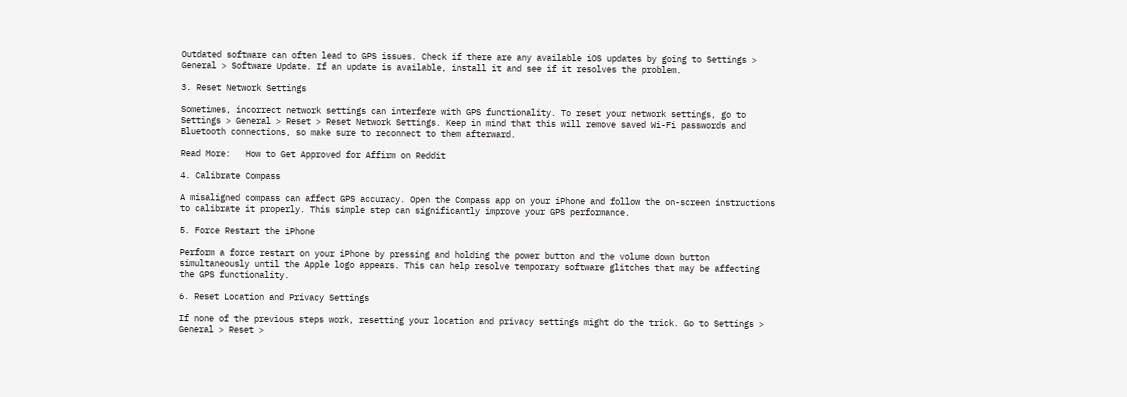Outdated software can often lead to GPS issues. Check if there are any available iOS updates by going to Settings > General > Software Update. If an update is available, install it and see if it resolves the problem.

3. Reset Network Settings

Sometimes, incorrect network settings can interfere with GPS functionality. To reset your network settings, go to Settings > General > Reset > Reset Network Settings. Keep in mind that this will remove saved Wi-Fi passwords and Bluetooth connections, so make sure to reconnect to them afterward.

Read More:   How to Get Approved for Affirm on Reddit

4. Calibrate Compass

A misaligned compass can affect GPS accuracy. Open the Compass app on your iPhone and follow the on-screen instructions to calibrate it properly. This simple step can significantly improve your GPS performance.

5. Force Restart the iPhone

Perform a force restart on your iPhone by pressing and holding the power button and the volume down button simultaneously until the Apple logo appears. This can help resolve temporary software glitches that may be affecting the GPS functionality.

6. Reset Location and Privacy Settings

If none of the previous steps work, resetting your location and privacy settings might do the trick. Go to Settings > General > Reset >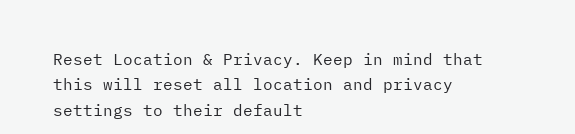Reset Location & Privacy. Keep in mind that this will reset all location and privacy settings to their default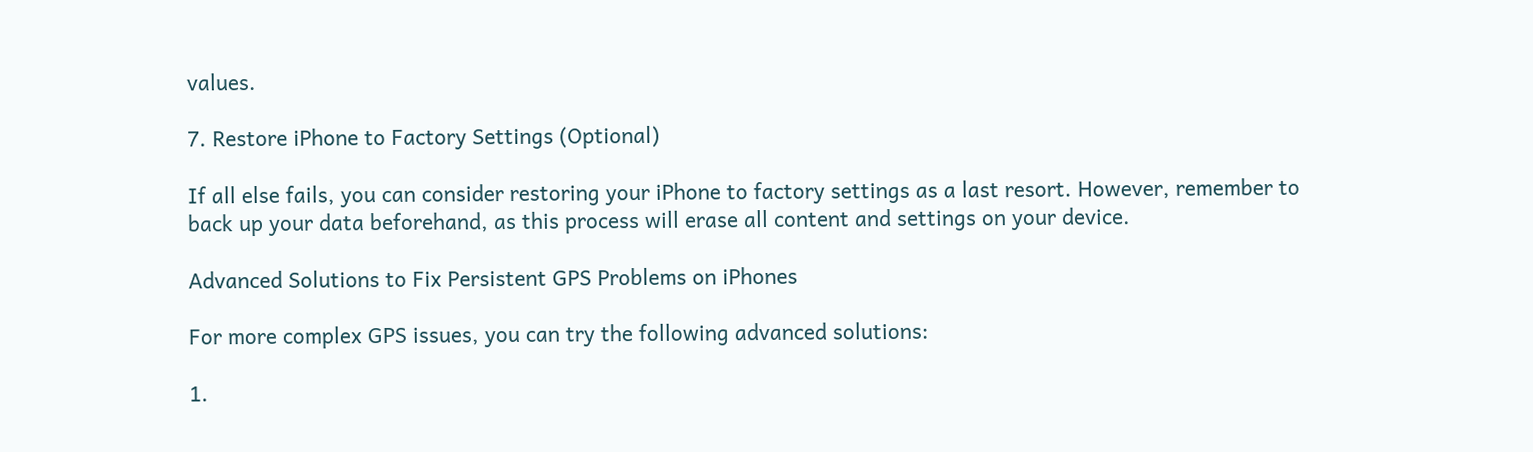values.

7. Restore iPhone to Factory Settings (Optional)

If all else fails, you can consider restoring your iPhone to factory settings as a last resort. However, remember to back up your data beforehand, as this process will erase all content and settings on your device.

Advanced Solutions to Fix Persistent GPS Problems on iPhones

For more complex GPS issues, you can try the following advanced solutions:

1.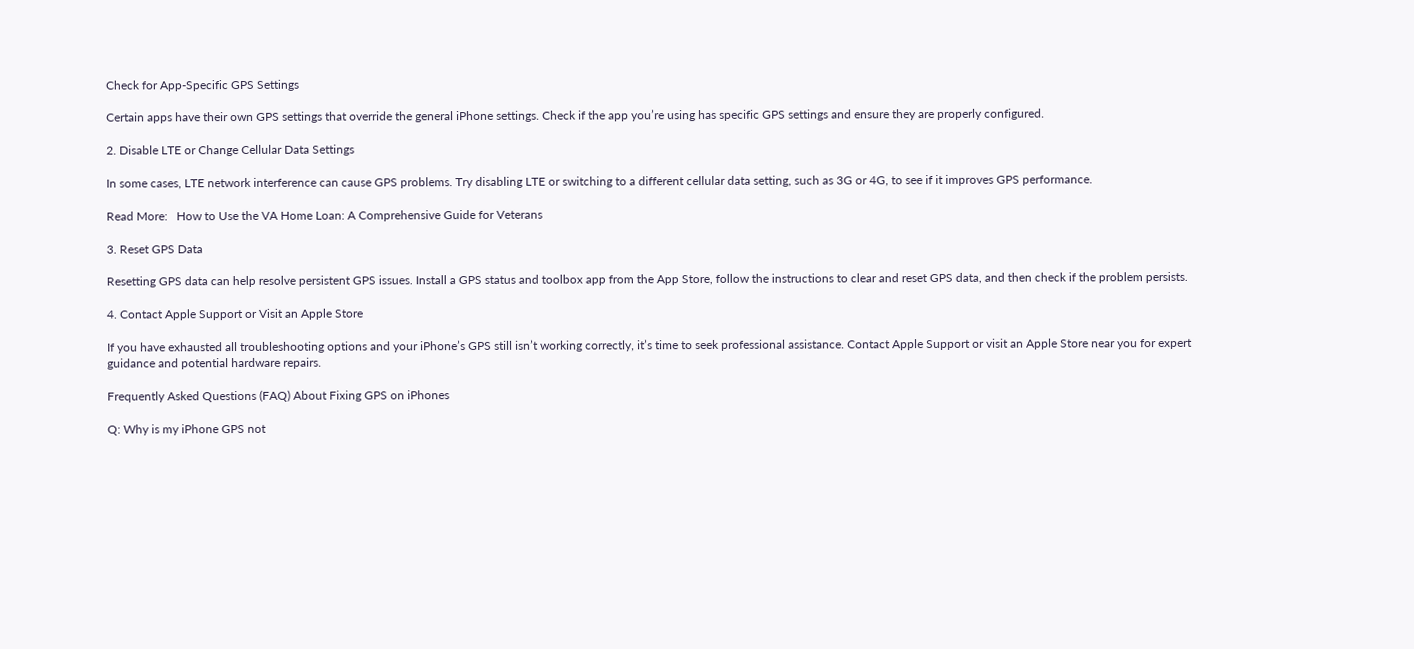Check for App-Specific GPS Settings

Certain apps have their own GPS settings that override the general iPhone settings. Check if the app you’re using has specific GPS settings and ensure they are properly configured.

2. Disable LTE or Change Cellular Data Settings

In some cases, LTE network interference can cause GPS problems. Try disabling LTE or switching to a different cellular data setting, such as 3G or 4G, to see if it improves GPS performance.

Read More:   How to Use the VA Home Loan: A Comprehensive Guide for Veterans

3. Reset GPS Data

Resetting GPS data can help resolve persistent GPS issues. Install a GPS status and toolbox app from the App Store, follow the instructions to clear and reset GPS data, and then check if the problem persists.

4. Contact Apple Support or Visit an Apple Store

If you have exhausted all troubleshooting options and your iPhone’s GPS still isn’t working correctly, it’s time to seek professional assistance. Contact Apple Support or visit an Apple Store near you for expert guidance and potential hardware repairs.

Frequently Asked Questions (FAQ) About Fixing GPS on iPhones

Q: Why is my iPhone GPS not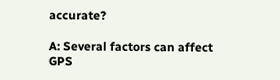accurate?

A: Several factors can affect GPS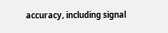accuracy, including signal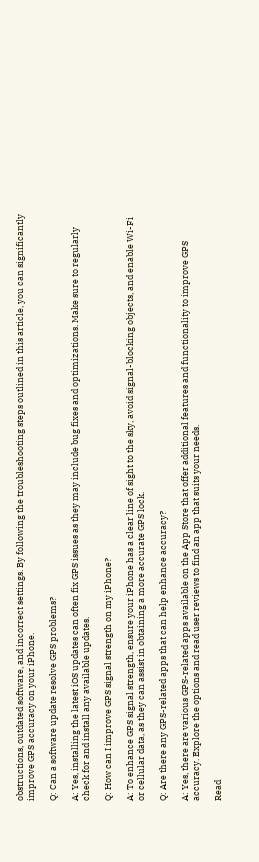obstructions, outdated software, and incorrect settings. By following the troubleshooting steps outlined in this article, you can significantly improve GPS accuracy on your iPhone.

Q: Can a software update resolve GPS problems?

A: Yes, installing the latest iOS updates can often fix GPS issues as they may include bug fixes and optimizations. Make sure to regularly check for and install any available updates.

Q: How can I improve GPS signal strength on my iPhone?

A: To enhance GPS signal strength, ensure your iPhone has a clear line of sight to the sky, avoid signal-blocking objects, and enable Wi-Fi or cellular data, as they can assist in obtaining a more accurate GPS lock.

Q: Are there any GPS-related apps that can help enhance accuracy?

A: Yes, there are various GPS-related apps available on the App Store that offer additional features and functionality to improve GPS accuracy. Explore the options and read user reviews to find an app that suits your needs.

Read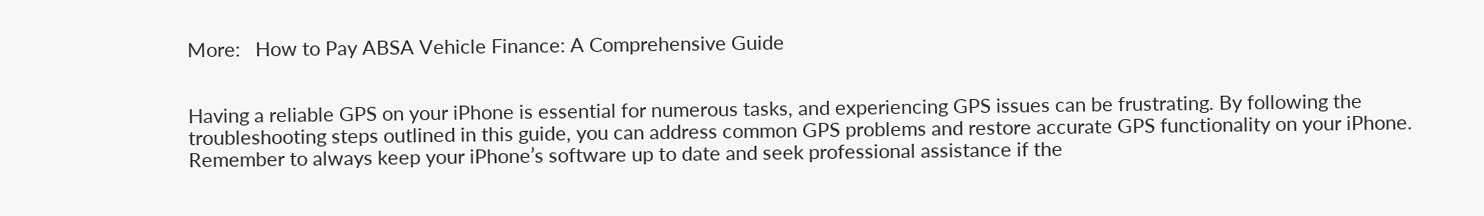More:   How to Pay ABSA Vehicle Finance: A Comprehensive Guide


Having a reliable GPS on your iPhone is essential for numerous tasks, and experiencing GPS issues can be frustrating. By following the troubleshooting steps outlined in this guide, you can address common GPS problems and restore accurate GPS functionality on your iPhone. Remember to always keep your iPhone’s software up to date and seek professional assistance if the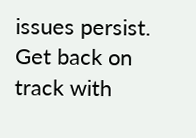issues persist. Get back on track with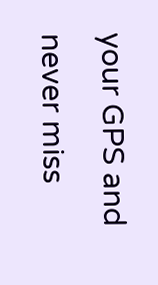your GPS and never miss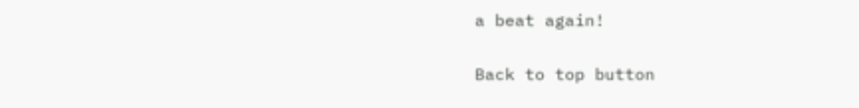a beat again!

Back to top button